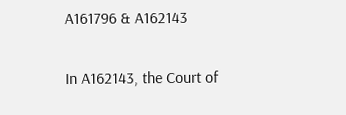A161796 & A162143

In A162143, the Court of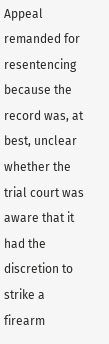Appeal remanded for resentencing because the record was, at best, unclear whether the trial court was aware that it had the discretion to strike a firearm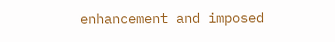enhancement and imposed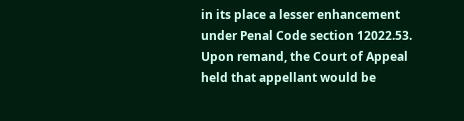in its place a lesser enhancement under Penal Code section 12022.53. Upon remand, the Court of Appeal held that appellant would be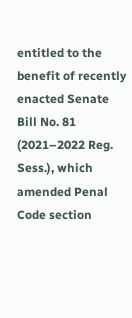entitled to the benefit of recently enacted Senate Bill No. 81 (2021–2022 Reg. Sess.), which amended Penal Code section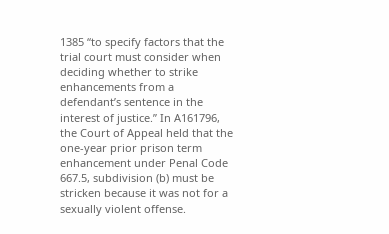1385 “to specify factors that the trial court must consider when deciding whether to strike enhancements from a defendant’s sentence in the interest of justice.” In A161796, the Court of Appeal held that the one-year prior prison term enhancement under Penal Code 667.5, subdivision (b) must be stricken because it was not for a sexually violent offense.